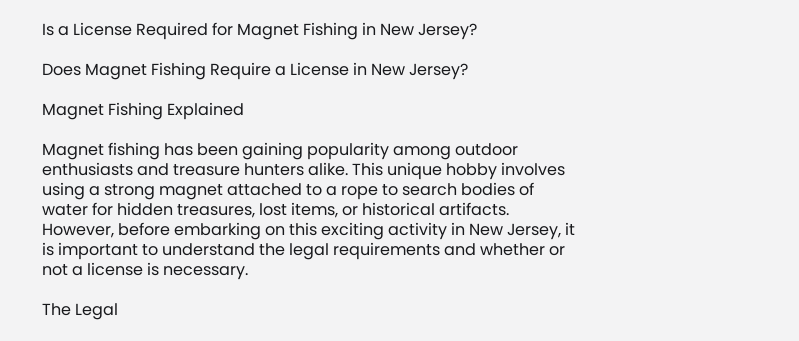Is a License Required for Magnet Fishing in New Jersey?

Does Magnet Fishing Require a License in New Jersey?

Magnet Fishing Explained

Magnet fishing has been gaining popularity among outdoor enthusiasts and treasure hunters alike. This unique hobby involves using a strong magnet attached to a rope to search bodies of water for hidden treasures, lost items, or historical artifacts. However, before embarking on this exciting activity in New Jersey, it is important to understand the legal requirements and whether or not a license is necessary.

The Legal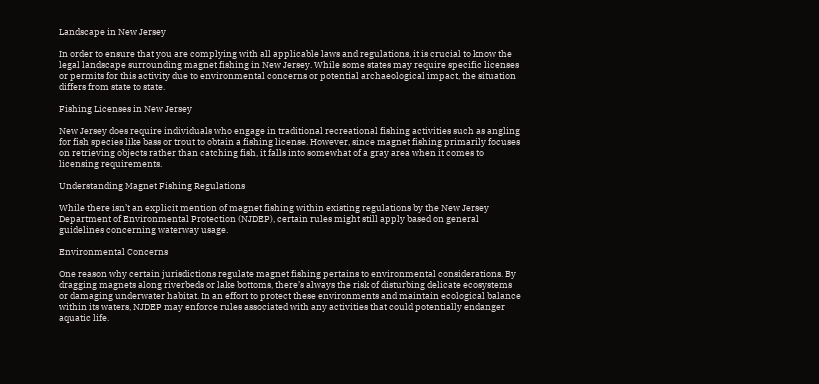Landscape in New Jersey

In order to ensure that you are complying with all applicable laws and regulations, it is crucial to know the legal landscape surrounding magnet fishing in New Jersey. While some states may require specific licenses or permits for this activity due to environmental concerns or potential archaeological impact, the situation differs from state to state.

Fishing Licenses in New Jersey

New Jersey does require individuals who engage in traditional recreational fishing activities such as angling for fish species like bass or trout to obtain a fishing license. However, since magnet fishing primarily focuses on retrieving objects rather than catching fish, it falls into somewhat of a gray area when it comes to licensing requirements.

Understanding Magnet Fishing Regulations

While there isn’t an explicit mention of magnet fishing within existing regulations by the New Jersey Department of Environmental Protection (NJDEP), certain rules might still apply based on general guidelines concerning waterway usage.

Environmental Concerns

One reason why certain jurisdictions regulate magnet fishing pertains to environmental considerations. By dragging magnets along riverbeds or lake bottoms, there’s always the risk of disturbing delicate ecosystems or damaging underwater habitat. In an effort to protect these environments and maintain ecological balance within its waters, NJDEP may enforce rules associated with any activities that could potentially endanger aquatic life.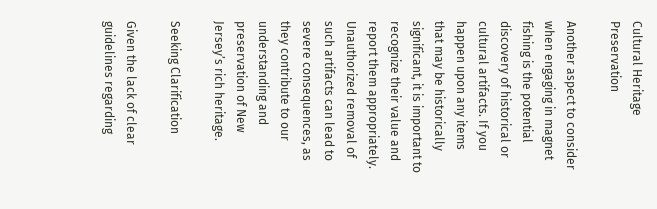Cultural Heritage Preservation

Another aspect to consider when engaging in magnet fishing is the potential discovery of historical or cultural artifacts. If you happen upon any items that may be historically significant, it is important to recognize their value and report them appropriately. Unauthorized removal of such artifacts can lead to severe consequences, as they contribute to our understanding and preservation of New Jersey’s rich heritage.

Seeking Clarification

Given the lack of clear guidelines regarding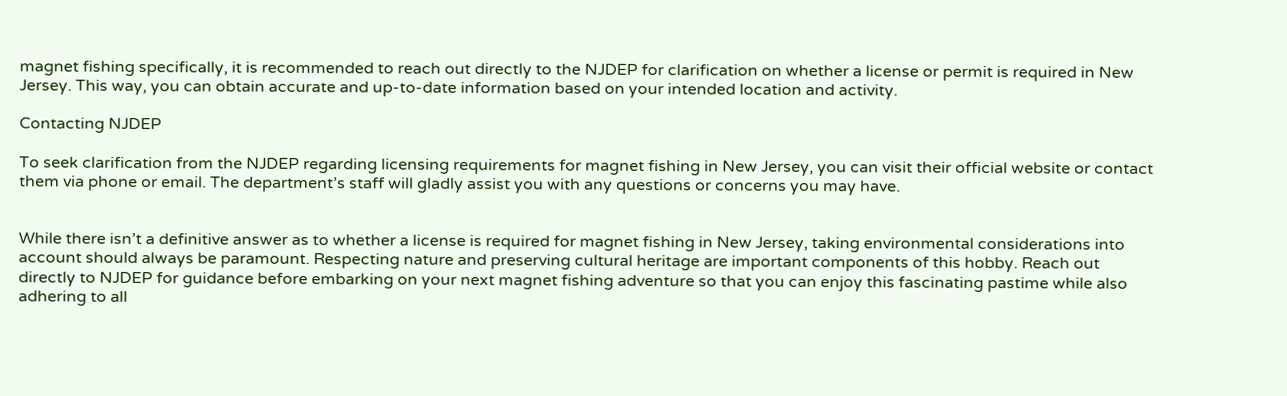magnet fishing specifically, it is recommended to reach out directly to the NJDEP for clarification on whether a license or permit is required in New Jersey. This way, you can obtain accurate and up-to-date information based on your intended location and activity.

Contacting NJDEP

To seek clarification from the NJDEP regarding licensing requirements for magnet fishing in New Jersey, you can visit their official website or contact them via phone or email. The department’s staff will gladly assist you with any questions or concerns you may have.


While there isn’t a definitive answer as to whether a license is required for magnet fishing in New Jersey, taking environmental considerations into account should always be paramount. Respecting nature and preserving cultural heritage are important components of this hobby. Reach out directly to NJDEP for guidance before embarking on your next magnet fishing adventure so that you can enjoy this fascinating pastime while also adhering to all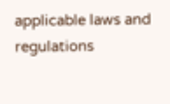applicable laws and regulations